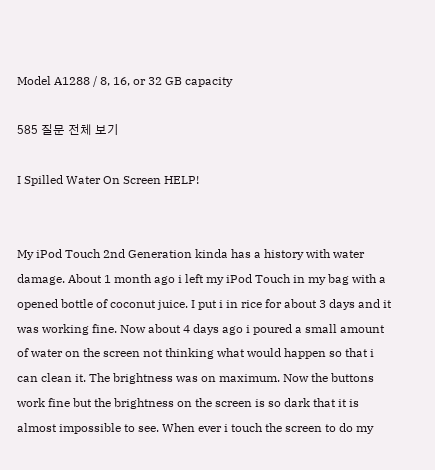Model A1288 / 8, 16, or 32 GB capacity

585 질문 전체 보기

I Spilled Water On Screen HELP!


My iPod Touch 2nd Generation kinda has a history with water damage. About 1 month ago i left my iPod Touch in my bag with a opened bottle of coconut juice. I put i in rice for about 3 days and it was working fine. Now about 4 days ago i poured a small amount of water on the screen not thinking what would happen so that i can clean it. The brightness was on maximum. Now the buttons work fine but the brightness on the screen is so dark that it is almost impossible to see. When ever i touch the screen to do my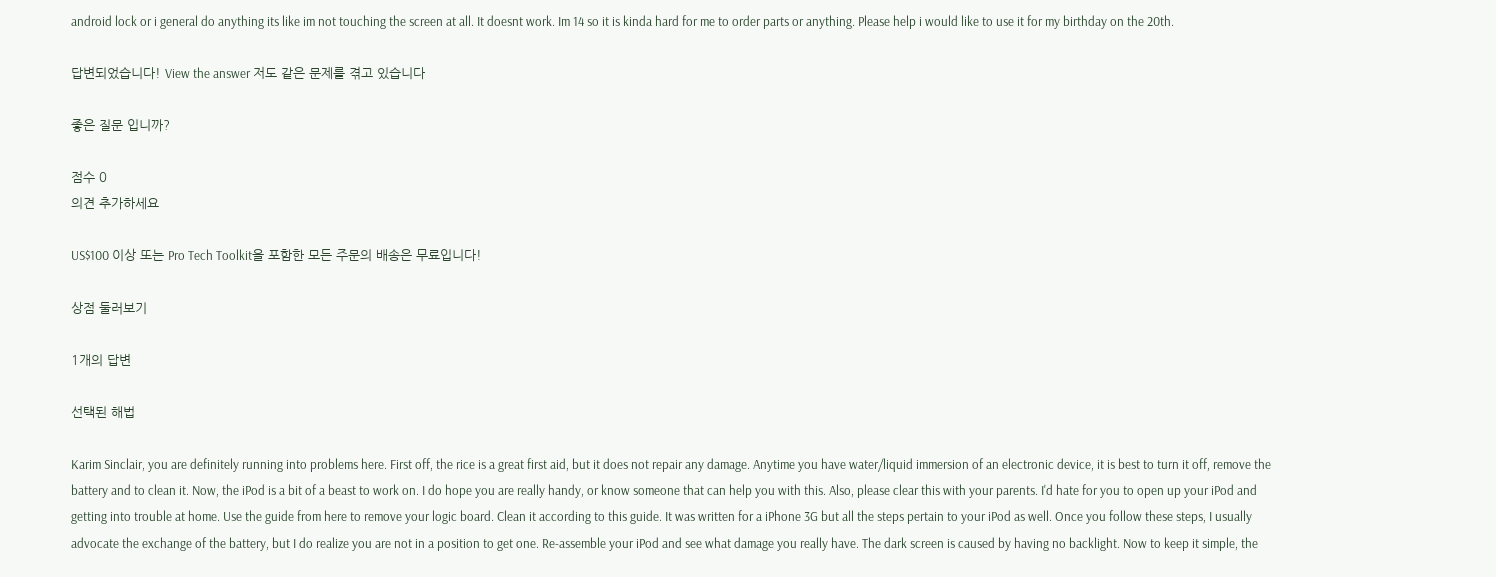android lock or i general do anything its like im not touching the screen at all. It doesnt work. Im 14 so it is kinda hard for me to order parts or anything. Please help i would like to use it for my birthday on the 20th.

답변되었습니다! View the answer 저도 같은 문제를 겪고 있습니다

좋은 질문 입니까?

점수 0
의견 추가하세요

US$100 이상 또는 Pro Tech Toolkit을 포함한 모든 주문의 배송은 무료입니다!

상점 둘러보기

1개의 답변

선택된 해법

Karim Sinclair, you are definitely running into problems here. First off, the rice is a great first aid, but it does not repair any damage. Anytime you have water/liquid immersion of an electronic device, it is best to turn it off, remove the battery and to clean it. Now, the iPod is a bit of a beast to work on. I do hope you are really handy, or know someone that can help you with this. Also, please clear this with your parents. I'd hate for you to open up your iPod and getting into trouble at home. Use the guide from here to remove your logic board. Clean it according to this guide. It was written for a iPhone 3G but all the steps pertain to your iPod as well. Once you follow these steps, I usually advocate the exchange of the battery, but I do realize you are not in a position to get one. Re-assemble your iPod and see what damage you really have. The dark screen is caused by having no backlight. Now to keep it simple, the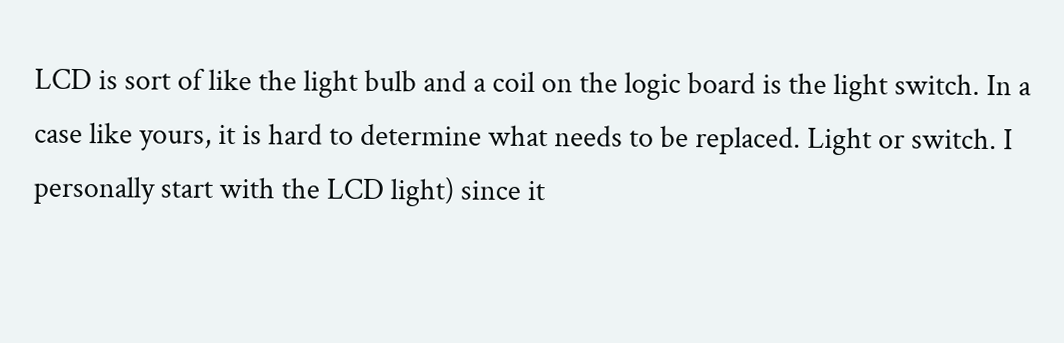LCD is sort of like the light bulb and a coil on the logic board is the light switch. In a case like yours, it is hard to determine what needs to be replaced. Light or switch. I personally start with the LCD light) since it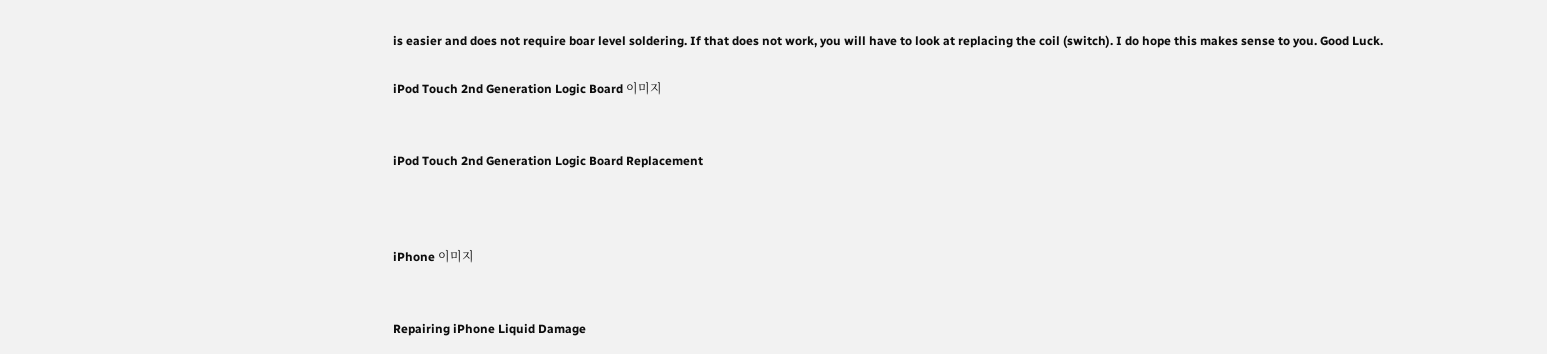is easier and does not require boar level soldering. If that does not work, you will have to look at replacing the coil (switch). I do hope this makes sense to you. Good Luck.

iPod Touch 2nd Generation Logic Board 이미지


iPod Touch 2nd Generation Logic Board Replacement



iPhone 이미지


Repairing iPhone Liquid Damage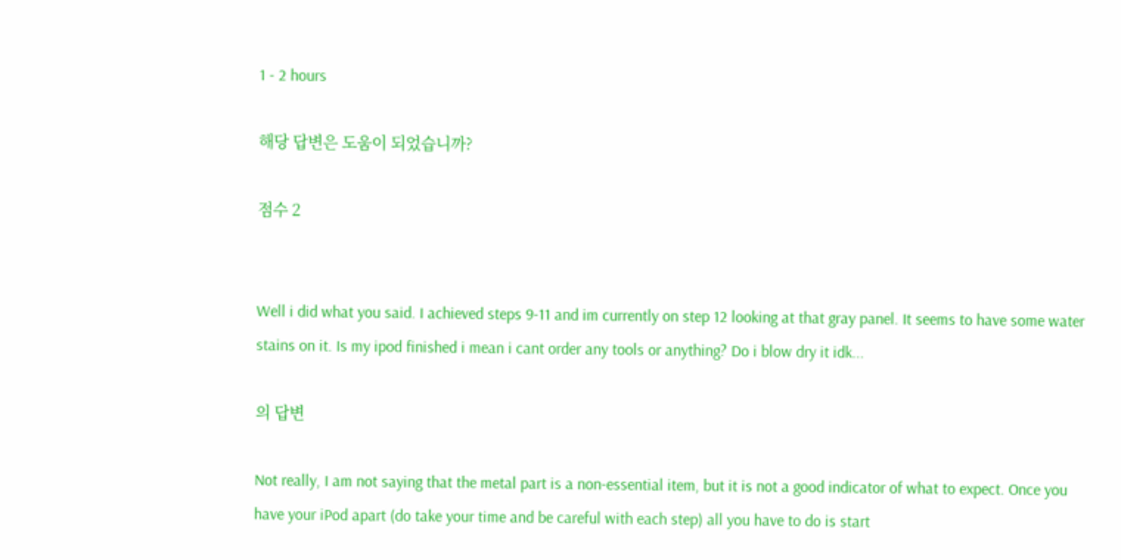1 - 2 hours

해당 답변은 도움이 되었습니까?

점수 2


Well i did what you said. I achieved steps 9-11 and im currently on step 12 looking at that gray panel. It seems to have some water stains on it. Is my ipod finished i mean i cant order any tools or anything? Do i blow dry it idk...

의 답변

Not really, I am not saying that the metal part is a non-essential item, but it is not a good indicator of what to expect. Once you have your iPod apart (do take your time and be careful with each step) all you have to do is start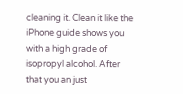cleaning it. Clean it like the iPhone guide shows you with a high grade of isopropyl alcohol. After that you an just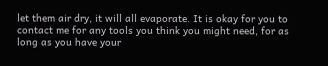let them air dry, it will all evaporate. It is okay for you to contact me for any tools you think you might need, for as long as you have your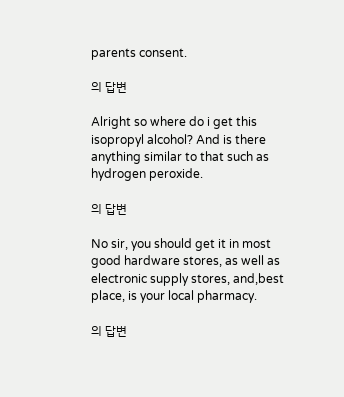parents consent.

의 답변

Alright so where do i get this isopropyl alcohol? And is there anything similar to that such as hydrogen peroxide.

의 답변

No sir, you should get it in most good hardware stores, as well as electronic supply stores, and,best place, is your local pharmacy.

의 답변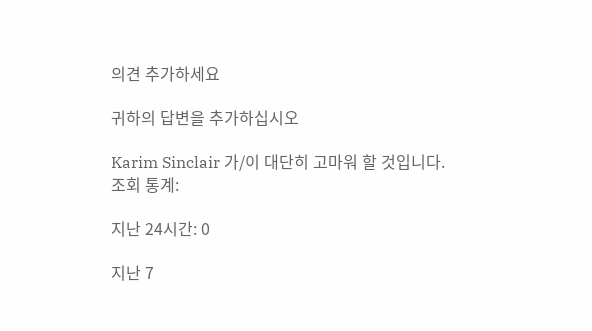의견 추가하세요

귀하의 답변을 추가하십시오

Karim Sinclair 가/이 대단히 고마워 할 것입니다.
조회 통계:

지난 24시간: 0

지난 7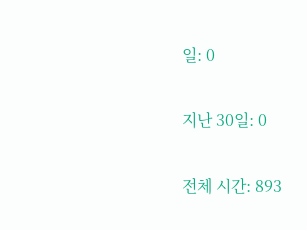일: 0

지난 30일: 0

전체 시간: 893